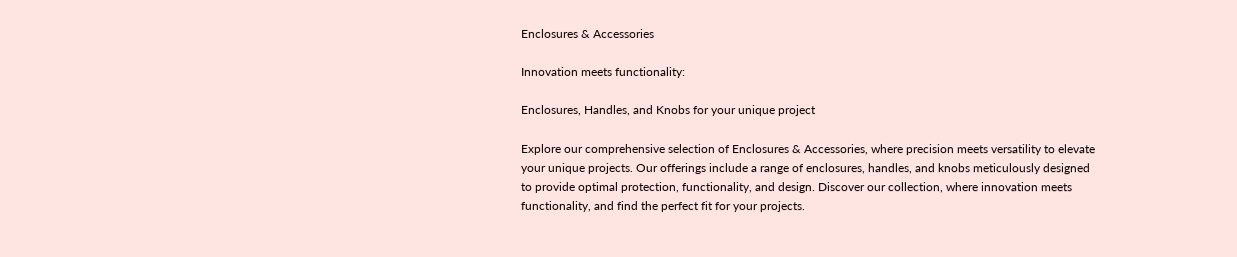Enclosures & Accessories

Innovation meets functionality:

Enclosures, Handles, and Knobs for your unique project

Explore our comprehensive selection of Enclosures & Accessories, where precision meets versatility to elevate your unique projects. Our offerings include a range of enclosures, handles, and knobs meticulously designed to provide optimal protection, functionality, and design. Discover our collection, where innovation meets functionality, and find the perfect fit for your projects.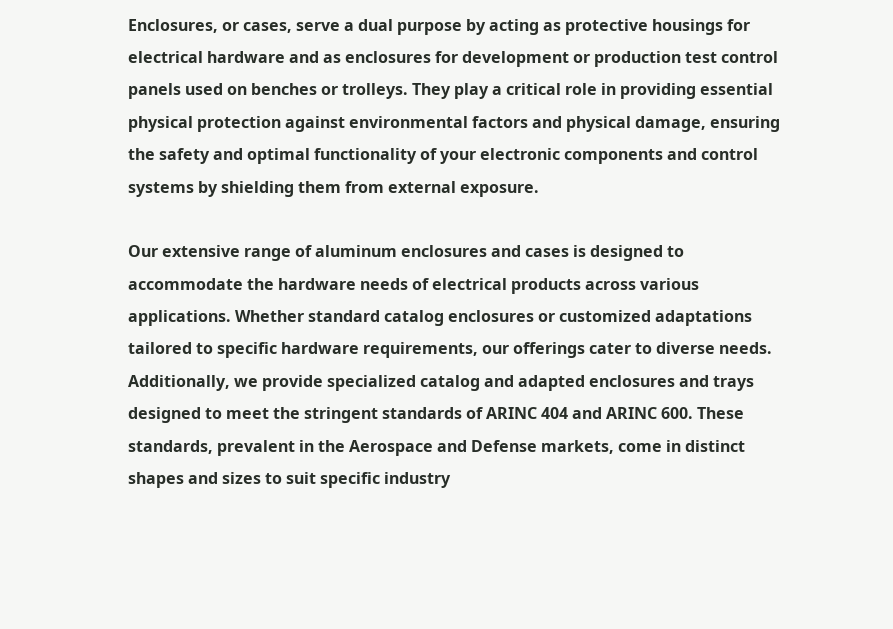Enclosures, or cases, serve a dual purpose by acting as protective housings for electrical hardware and as enclosures for development or production test control panels used on benches or trolleys. They play a critical role in providing essential physical protection against environmental factors and physical damage, ensuring the safety and optimal functionality of your electronic components and control systems by shielding them from external exposure.

Our extensive range of aluminum enclosures and cases is designed to accommodate the hardware needs of electrical products across various applications. Whether standard catalog enclosures or customized adaptations tailored to specific hardware requirements, our offerings cater to diverse needs. Additionally, we provide specialized catalog and adapted enclosures and trays designed to meet the stringent standards of ARINC 404 and ARINC 600. These standards, prevalent in the Aerospace and Defense markets, come in distinct shapes and sizes to suit specific industry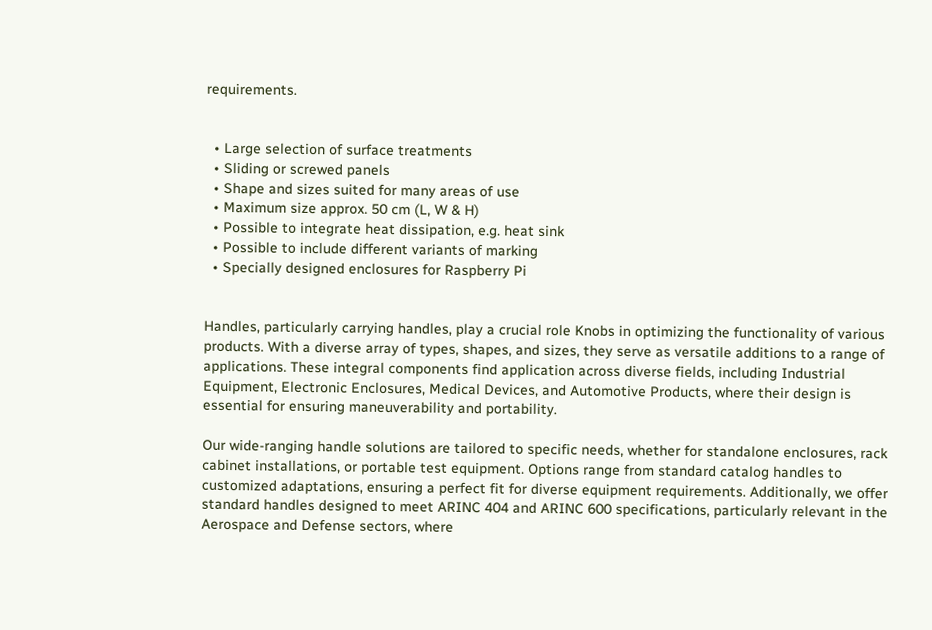requirements.


  • Large selection of surface treatments
  • Sliding or screwed panels
  • Shape and sizes suited for many areas of use
  • Maximum size approx. 50 cm (L, W & H)
  • Possible to integrate heat dissipation, e.g. heat sink
  • Possible to include different variants of marking
  • Specially designed enclosures for Raspberry Pi


Handles, particularly carrying handles, play a crucial role Knobs in optimizing the functionality of various products. With a diverse array of types, shapes, and sizes, they serve as versatile additions to a range of applications. These integral components find application across diverse fields, including Industrial Equipment, Electronic Enclosures, Medical Devices, and Automotive Products, where their design is essential for ensuring maneuverability and portability.

Our wide-ranging handle solutions are tailored to specific needs, whether for standalone enclosures, rack cabinet installations, or portable test equipment. Options range from standard catalog handles to customized adaptations, ensuring a perfect fit for diverse equipment requirements. Additionally, we offer standard handles designed to meet ARINC 404 and ARINC 600 specifications, particularly relevant in the Aerospace and Defense sectors, where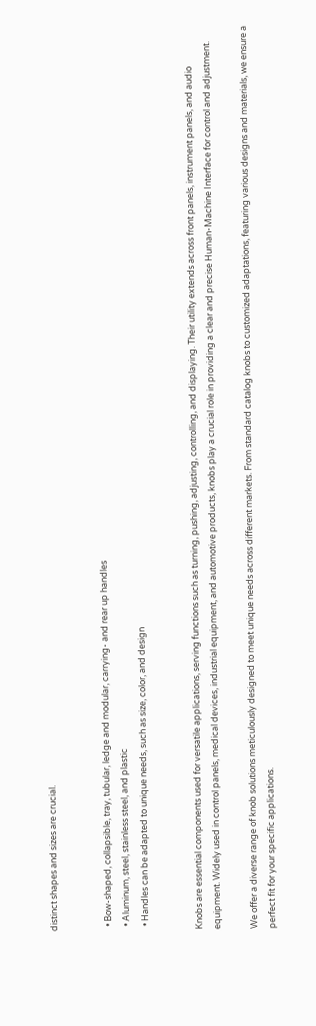distinct shapes and sizes are crucial.


  • Bow-shaped, collapsible, tray, tubular, ledge and modular, carrying- and rear up handles
  • Aluminum, steel, stainless steel, and plastic
  • Handles can be adapted to unique needs, such as size, color, and design


Knobs are essential components used for versatile applications, serving functions such as turning, pushing, adjusting, controlling, and displaying. Their utility extends across front panels, instrument panels, and audio equipment. Widely used in control panels, medical devices, industrial equipment, and automotive products, knobs play a crucial role in providing a clear and precise Human-Machine Interface for control and adjustment.

We offer a diverse range of knob solutions meticulously designed to meet unique needs across different markets. From standard catalog knobs to customized adaptations, featuring various designs and materials, we ensure a perfect fit for your specific applications.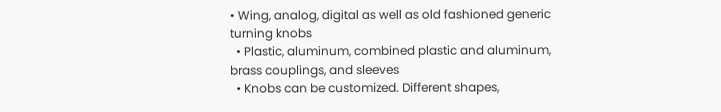• Wing, analog, digital as well as old fashioned generic turning knobs
  • Plastic, aluminum, combined plastic and aluminum, brass couplings, and sleeves
  • Knobs can be customized. Different shapes,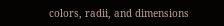colors, radii, and dimensions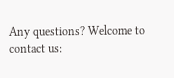Any questions? Welcome to contact us: